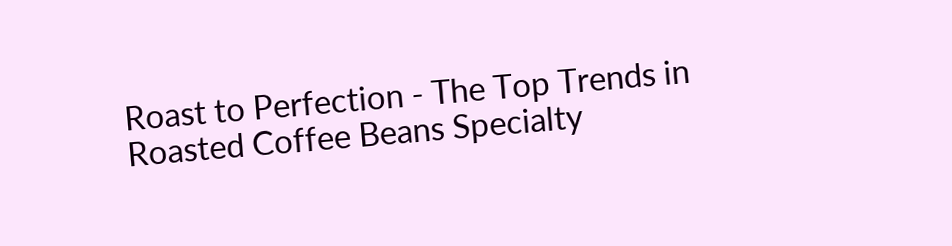Roast to Perfection - The Top Trends in Roasted Coffee Beans Specialty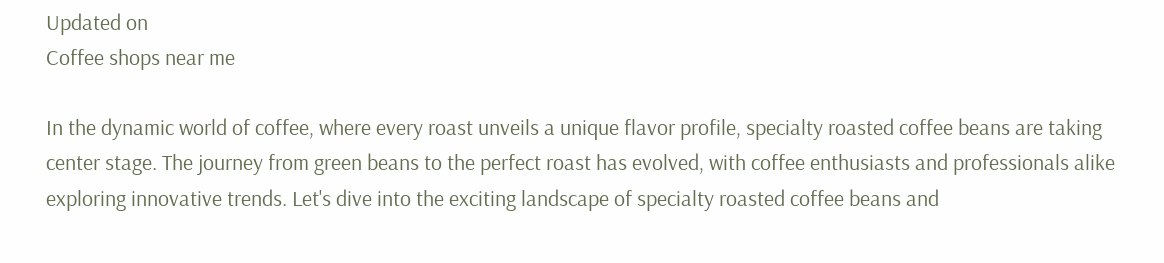Updated on
Coffee shops near me

In the dynamic world of coffee, where every roast unveils a unique flavor profile, specialty roasted coffee beans are taking center stage. The journey from green beans to the perfect roast has evolved, with coffee enthusiasts and professionals alike exploring innovative trends. Let's dive into the exciting landscape of specialty roasted coffee beans and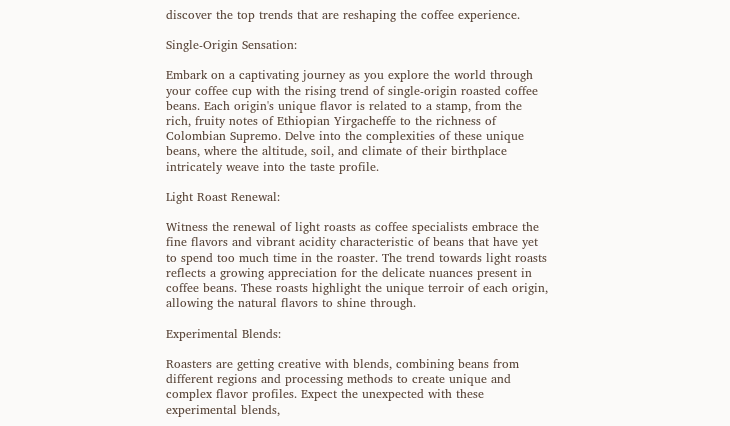discover the top trends that are reshaping the coffee experience.

Single-Origin Sensation:

Embark on a captivating journey as you explore the world through your coffee cup with the rising trend of single-origin roasted coffee beans. Each origin's unique flavor is related to a stamp, from the rich, fruity notes of Ethiopian Yirgacheffe to the richness of Colombian Supremo. Delve into the complexities of these unique beans, where the altitude, soil, and climate of their birthplace intricately weave into the taste profile.

Light Roast Renewal:

Witness the renewal of light roasts as coffee specialists embrace the fine flavors and vibrant acidity characteristic of beans that have yet to spend too much time in the roaster. The trend towards light roasts reflects a growing appreciation for the delicate nuances present in coffee beans. These roasts highlight the unique terroir of each origin, allowing the natural flavors to shine through.

Experimental Blends:

Roasters are getting creative with blends, combining beans from different regions and processing methods to create unique and complex flavor profiles. Expect the unexpected with these experimental blends,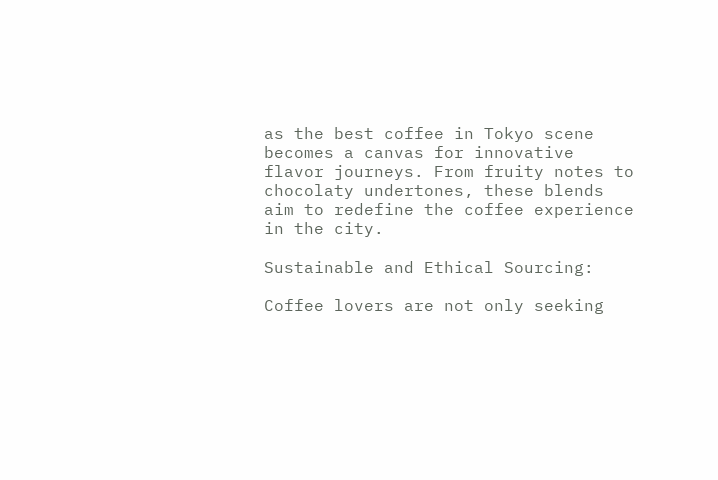as the best coffee in Tokyo scene becomes a canvas for innovative flavor journeys. From fruity notes to chocolaty undertones, these blends aim to redefine the coffee experience in the city.

Sustainable and Ethical Sourcing:

Coffee lovers are not only seeking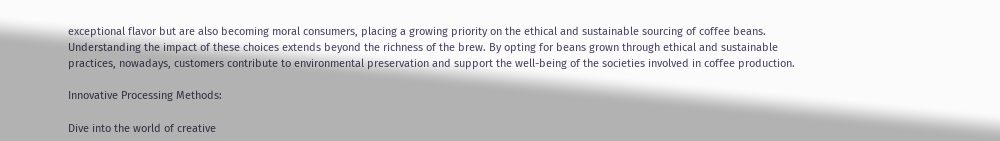exceptional flavor but are also becoming moral consumers, placing a growing priority on the ethical and sustainable sourcing of coffee beans. Understanding the impact of these choices extends beyond the richness of the brew. By opting for beans grown through ethical and sustainable practices, nowadays, customers contribute to environmental preservation and support the well-being of the societies involved in coffee production.

Innovative Processing Methods:

Dive into the world of creative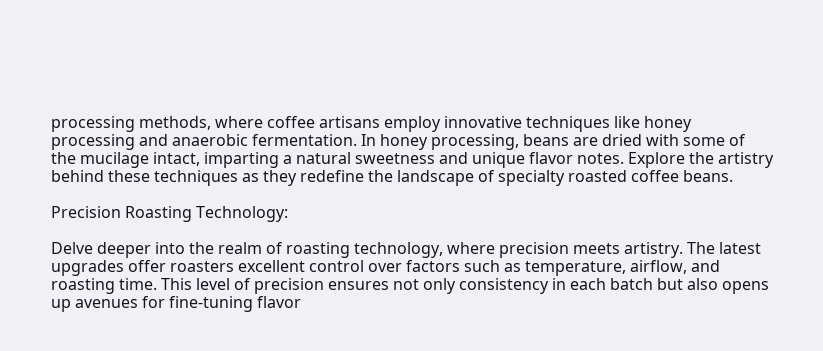processing methods, where coffee artisans employ innovative techniques like honey processing and anaerobic fermentation. In honey processing, beans are dried with some of the mucilage intact, imparting a natural sweetness and unique flavor notes. Explore the artistry behind these techniques as they redefine the landscape of specialty roasted coffee beans.

Precision Roasting Technology:

Delve deeper into the realm of roasting technology, where precision meets artistry. The latest upgrades offer roasters excellent control over factors such as temperature, airflow, and roasting time. This level of precision ensures not only consistency in each batch but also opens up avenues for fine-tuning flavor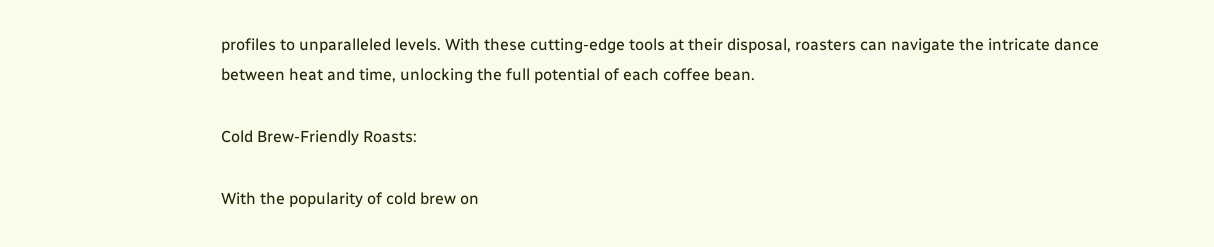profiles to unparalleled levels. With these cutting-edge tools at their disposal, roasters can navigate the intricate dance between heat and time, unlocking the full potential of each coffee bean.

Cold Brew-Friendly Roasts:

With the popularity of cold brew on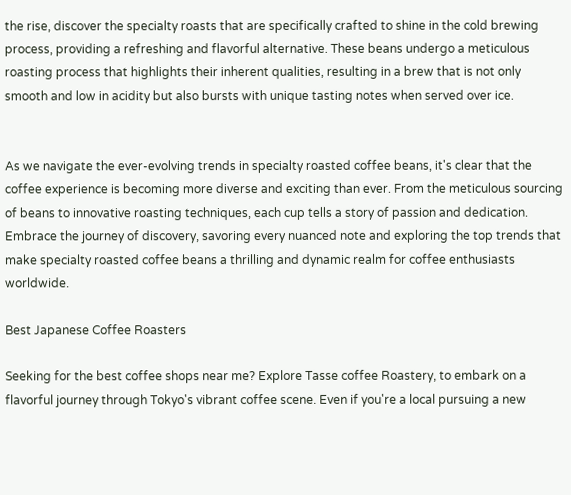the rise, discover the specialty roasts that are specifically crafted to shine in the cold brewing process, providing a refreshing and flavorful alternative. These beans undergo a meticulous roasting process that highlights their inherent qualities, resulting in a brew that is not only smooth and low in acidity but also bursts with unique tasting notes when served over ice.


As we navigate the ever-evolving trends in specialty roasted coffee beans, it's clear that the coffee experience is becoming more diverse and exciting than ever. From the meticulous sourcing of beans to innovative roasting techniques, each cup tells a story of passion and dedication. Embrace the journey of discovery, savoring every nuanced note and exploring the top trends that make specialty roasted coffee beans a thrilling and dynamic realm for coffee enthusiasts worldwide.

Best Japanese Coffee Roasters

Seeking for the best coffee shops near me? Explore Tasse coffee Roastery, to embark on a flavorful journey through Tokyo's vibrant coffee scene. Even if you're a local pursuing a new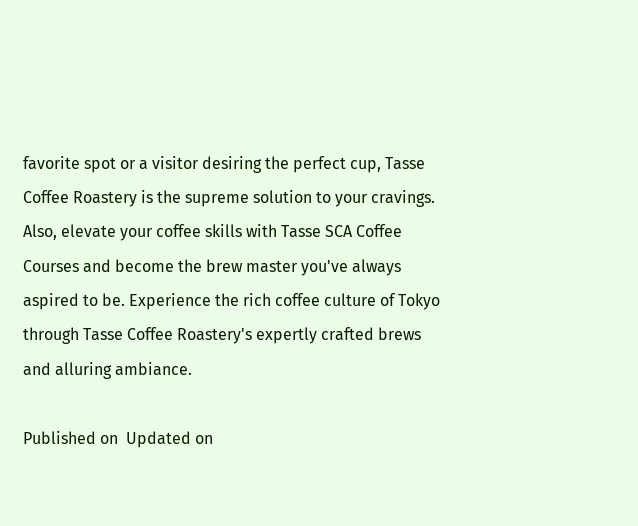favorite spot or a visitor desiring the perfect cup, Tasse Coffee Roastery is the supreme solution to your cravings.  Also, elevate your coffee skills with Tasse SCA Coffee Courses and become the brew master you've always aspired to be. Experience the rich coffee culture of Tokyo through Tasse Coffee Roastery's expertly crafted brews and alluring ambiance.

Published on  Updated on